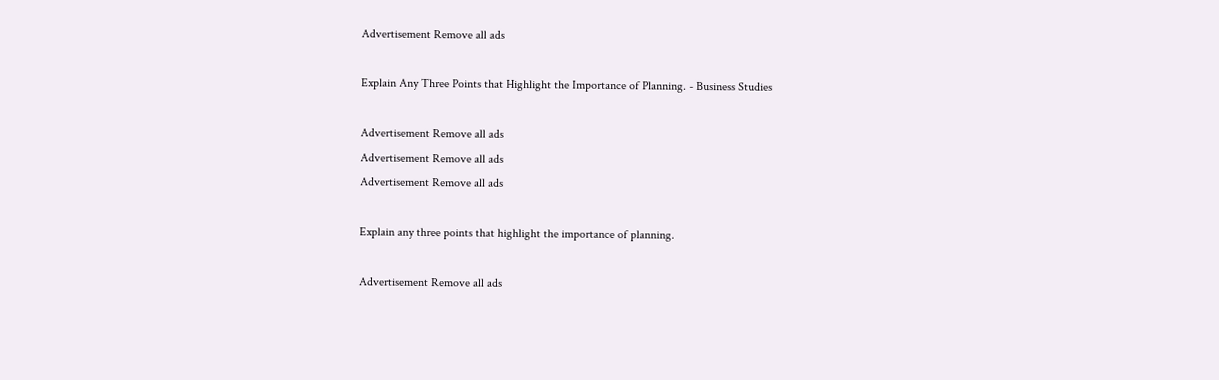Advertisement Remove all ads

Explain Any Three Points that Highlight the Importance of Planning. - Business Studies

Advertisement Remove all ads
Advertisement Remove all ads
Advertisement Remove all ads

Explain any three points that highlight the importance of planning.

Advertisement Remove all ads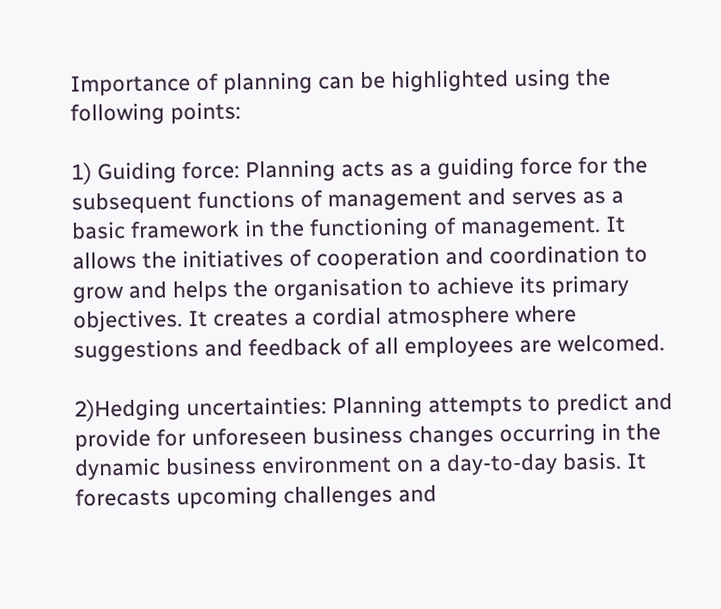Importance of planning can be highlighted using the following points:

1) Guiding force: Planning acts as a guiding force for the subsequent functions of management and serves as a basic framework in the functioning of management. It allows the initiatives of cooperation and coordination to grow and helps the organisation to achieve its primary objectives. It creates a cordial atmosphere where suggestions and feedback of all employees are welcomed.

2)Hedging uncertainties: Planning attempts to predict and provide for unforeseen business changes occurring in the dynamic business environment on a day-to-day basis. It forecasts upcoming challenges and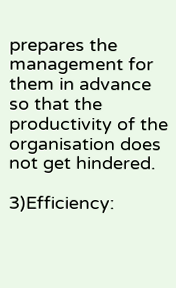prepares the management for them in advance so that the productivity of the organisation does not get hindered.

3)Efficiency: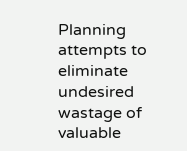Planning attempts to eliminate undesired wastage of valuable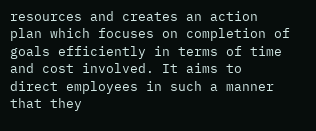resources and creates an action plan which focuses on completion of goals efficiently in terms of time and cost involved. It aims to direct employees in such a manner that they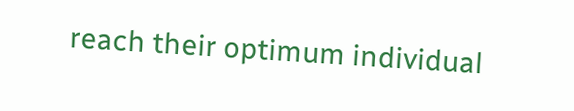reach their optimum individual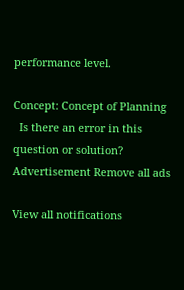performance level.

Concept: Concept of Planning
  Is there an error in this question or solution?
Advertisement Remove all ads

View all notifications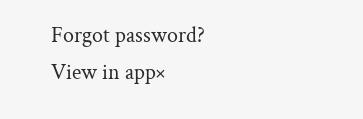Forgot password?
View in app×